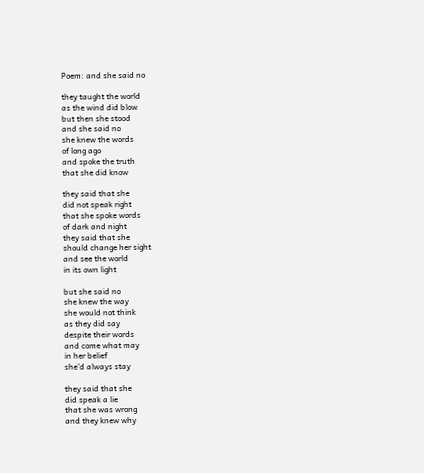Poem: and she said no

they taught the world
as the wind did blow
but then she stood
and she said no
she knew the words
of long ago
and spoke the truth
that she did know

they said that she
did not speak right
that she spoke words
of dark and night
they said that she
should change her sight
and see the world
in its own light

but she said no
she knew the way
she would not think
as they did say
despite their words
and come what may
in her belief
she’d always stay

they said that she
did speak a lie
that she was wrong
and they knew why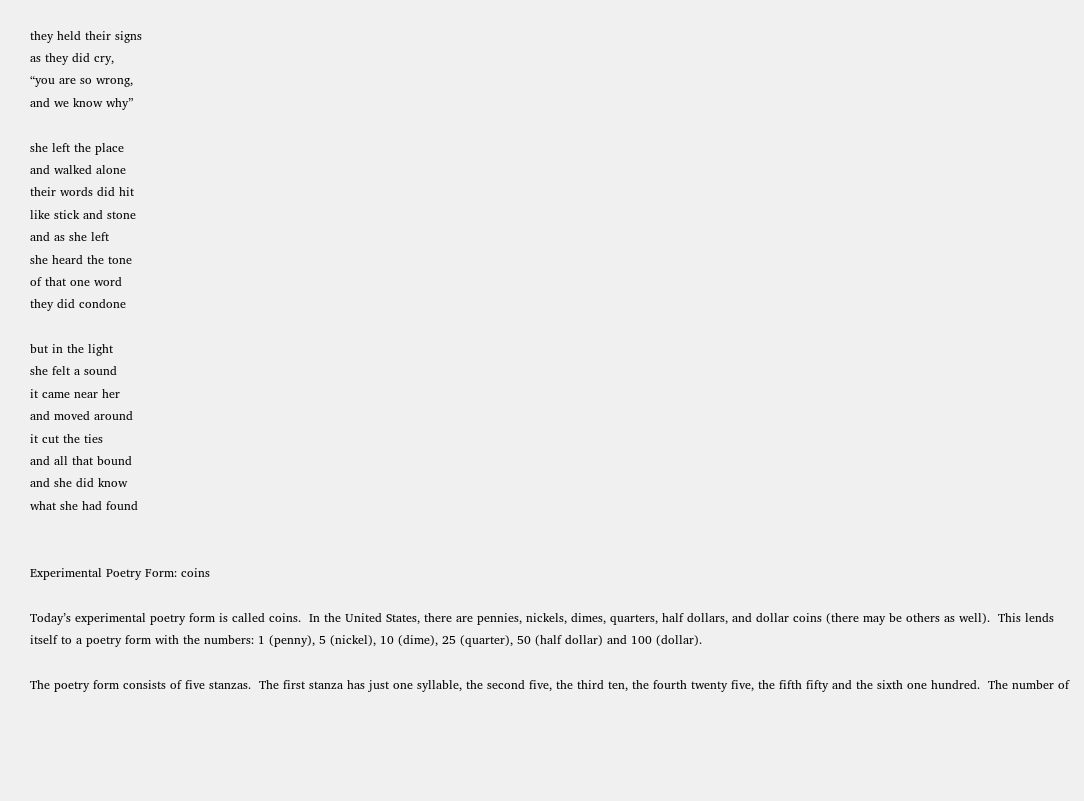they held their signs
as they did cry,
“you are so wrong,
and we know why”

she left the place
and walked alone
their words did hit
like stick and stone
and as she left
she heard the tone
of that one word
they did condone

but in the light
she felt a sound
it came near her
and moved around
it cut the ties
and all that bound
and she did know
what she had found


Experimental Poetry Form: coins

Today’s experimental poetry form is called coins.  In the United States, there are pennies, nickels, dimes, quarters, half dollars, and dollar coins (there may be others as well).  This lends itself to a poetry form with the numbers: 1 (penny), 5 (nickel), 10 (dime), 25 (quarter), 50 (half dollar) and 100 (dollar).

The poetry form consists of five stanzas.  The first stanza has just one syllable, the second five, the third ten, the fourth twenty five, the fifth fifty and the sixth one hundred.  The number of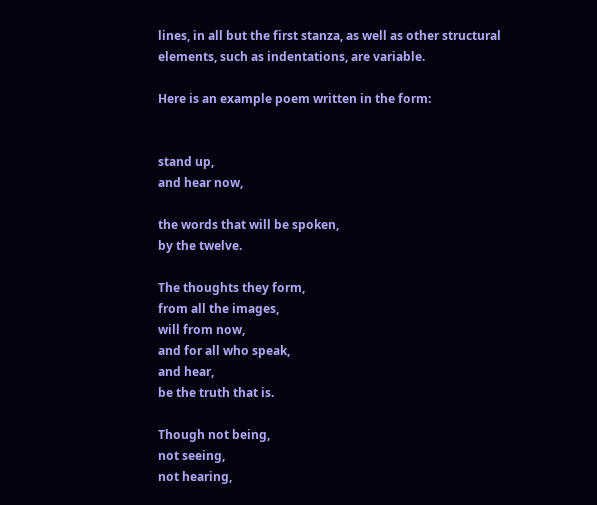lines, in all but the first stanza, as well as other structural elements, such as indentations, are variable.

Here is an example poem written in the form:


stand up,
and hear now,

the words that will be spoken,
by the twelve.

The thoughts they form,
from all the images,
will from now,
and for all who speak,
and hear,
be the truth that is.

Though not being,
not seeing,
not hearing,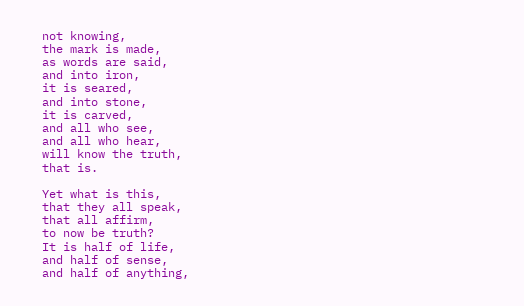not knowing,
the mark is made,
as words are said,
and into iron,
it is seared,
and into stone,
it is carved,
and all who see,
and all who hear,
will know the truth,
that is.

Yet what is this,
that they all speak,
that all affirm,
to now be truth?
It is half of life,
and half of sense,
and half of anything,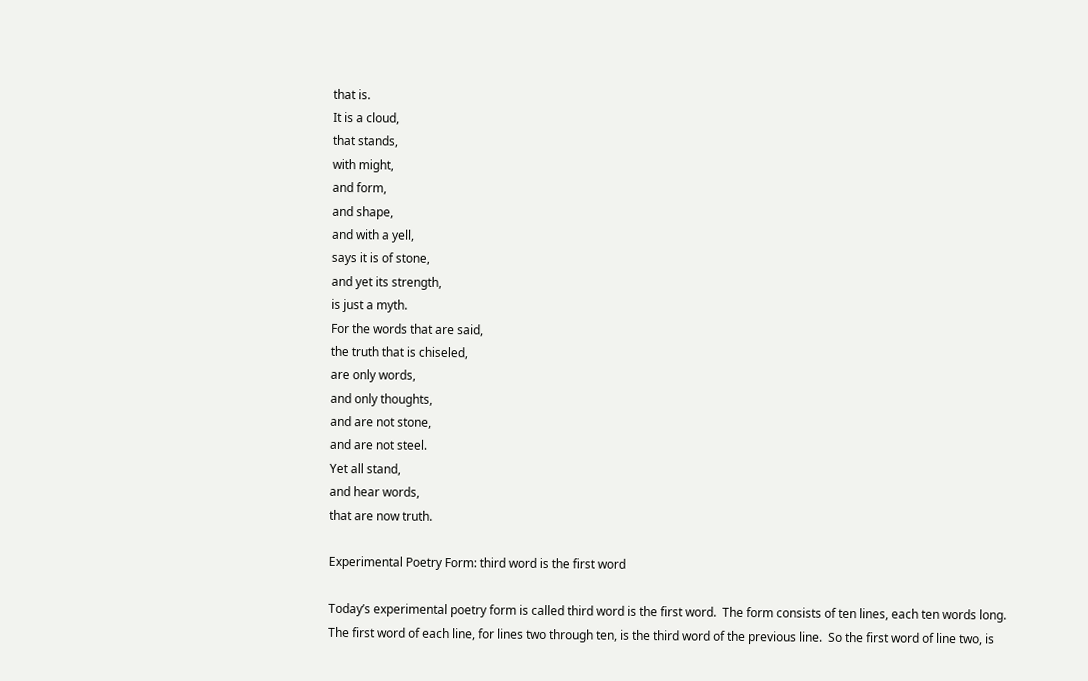that is.
It is a cloud,
that stands,
with might,
and form,
and shape,
and with a yell,
says it is of stone,
and yet its strength,
is just a myth.
For the words that are said,
the truth that is chiseled,
are only words,
and only thoughts,
and are not stone,
and are not steel.
Yet all stand,
and hear words,
that are now truth.

Experimental Poetry Form: third word is the first word

Today’s experimental poetry form is called third word is the first word.  The form consists of ten lines, each ten words long.  The first word of each line, for lines two through ten, is the third word of the previous line.  So the first word of line two, is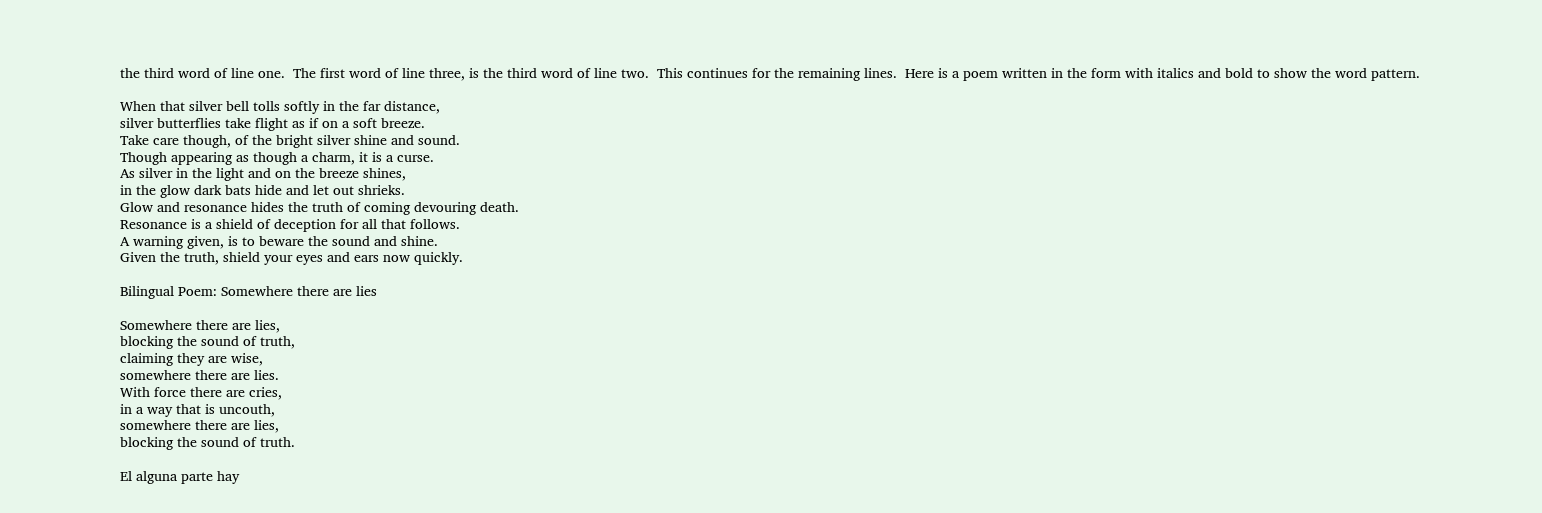the third word of line one.  The first word of line three, is the third word of line two.  This continues for the remaining lines.  Here is a poem written in the form with italics and bold to show the word pattern.

When that silver bell tolls softly in the far distance,
silver butterflies take flight as if on a soft breeze.
Take care though, of the bright silver shine and sound.
Though appearing as though a charm, it is a curse.
As silver in the light and on the breeze shines,
in the glow dark bats hide and let out shrieks.
Glow and resonance hides the truth of coming devouring death.
Resonance is a shield of deception for all that follows.
A warning given, is to beware the sound and shine.
Given the truth, shield your eyes and ears now quickly.

Bilingual Poem: Somewhere there are lies

Somewhere there are lies,
blocking the sound of truth,
claiming they are wise,
somewhere there are lies.
With force there are cries,
in a way that is uncouth,
somewhere there are lies,
blocking the sound of truth.

El alguna parte hay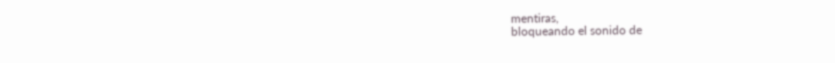mentiras,
bloqueando el sonido de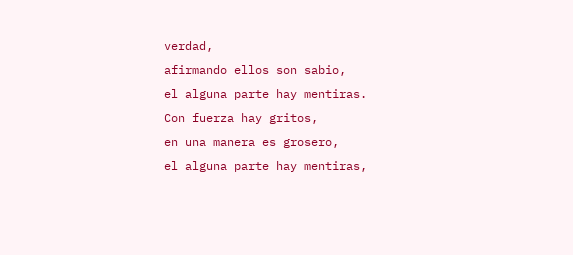verdad,
afirmando ellos son sabio,
el alguna parte hay mentiras.
Con fuerza hay gritos,
en una manera es grosero,
el alguna parte hay mentiras,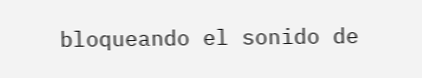bloqueando el sonido de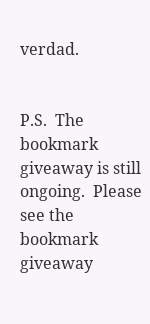verdad.


P.S.  The bookmark giveaway is still ongoing.  Please see the bookmark giveaway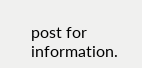post for information.